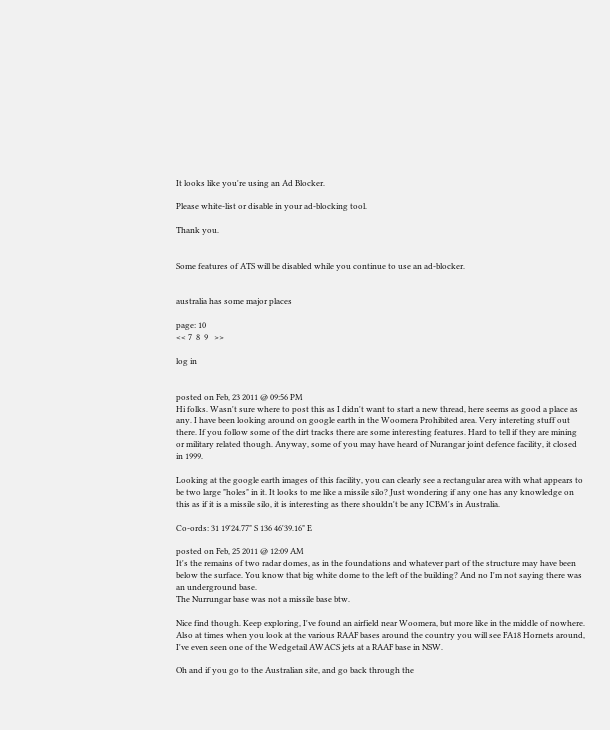It looks like you're using an Ad Blocker.

Please white-list or disable in your ad-blocking tool.

Thank you.


Some features of ATS will be disabled while you continue to use an ad-blocker.


australia has some major places

page: 10
<< 7  8  9   >>

log in


posted on Feb, 23 2011 @ 09:56 PM
Hi folks. Wasn't sure where to post this as I didn't want to start a new thread, here seems as good a place as any. I have been looking around on google earth in the Woomera Prohibited area. Very intereting stuff out there. If you follow some of the dirt tracks there are some interesting features. Hard to tell if they are mining or military related though. Anyway, some of you may have heard of Nurangar joint defence facility, it closed in 1999.

Looking at the google earth images of this facility, you can clearly see a rectangular area with what appears to be two large "holes" in it. It looks to me like a missile silo? Just wondering if any one has any knowledge on this as if it is a missile silo, it is interesting as there shouldn't be any ICBM's in Australia.

Co-ords: 31 19'24.77" S 136 46'39.16" E

posted on Feb, 25 2011 @ 12:09 AM
It's the remains of two radar domes, as in the foundations and whatever part of the structure may have been below the surface. You know that big white dome to the left of the building? And no I'm not saying there was an underground base.
The Nurrungar base was not a missile base btw.

Nice find though. Keep exploring, I've found an airfield near Woomera, but more like in the middle of nowhere.
Also at times when you look at the various RAAF bases around the country you will see FA18 Hornets around, I've even seen one of the Wedgetail AWACS jets at a RAAF base in NSW.

Oh and if you go to the Australian site, and go back through the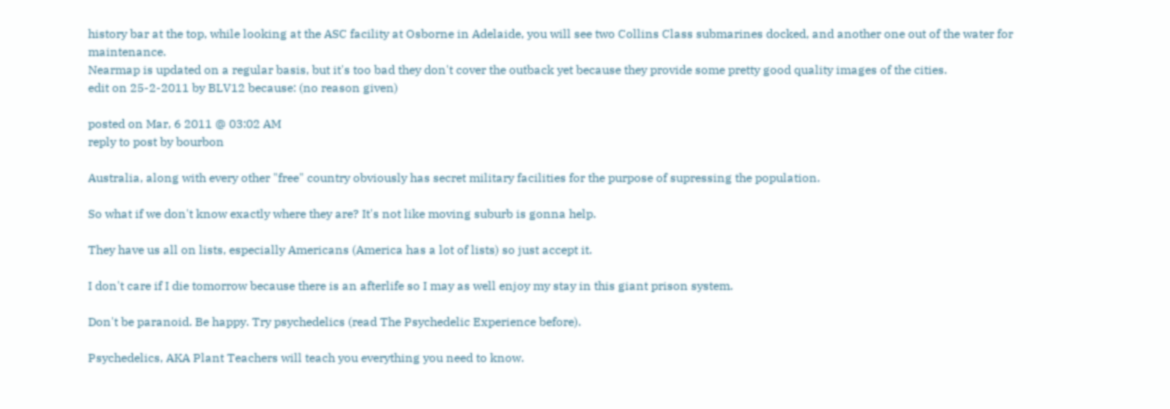history bar at the top, while looking at the ASC facility at Osborne in Adelaide, you will see two Collins Class submarines docked, and another one out of the water for maintenance.
Nearmap is updated on a regular basis, but it's too bad they don't cover the outback yet because they provide some pretty good quality images of the cities.
edit on 25-2-2011 by BLV12 because: (no reason given)

posted on Mar, 6 2011 @ 03:02 AM
reply to post by bourbon

Australia, along with every other "free" country obviously has secret military facilities for the purpose of supressing the population.

So what if we don't know exactly where they are? It's not like moving suburb is gonna help.

They have us all on lists, especially Americans (America has a lot of lists) so just accept it.

I don't care if I die tomorrow because there is an afterlife so I may as well enjoy my stay in this giant prison system.

Don't be paranoid. Be happy. Try psychedelics (read The Psychedelic Experience before).

Psychedelics, AKA Plant Teachers will teach you everything you need to know.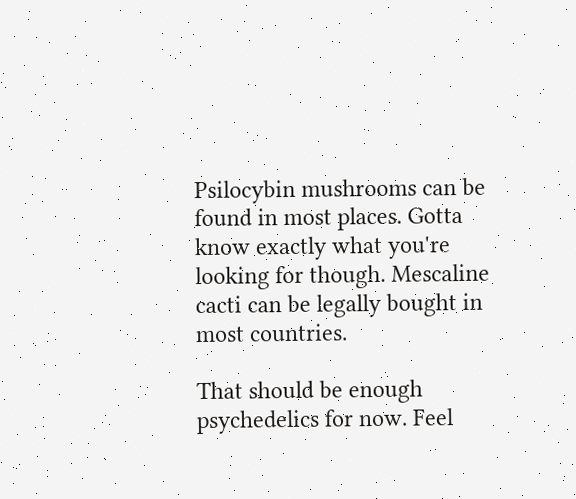Psilocybin mushrooms can be found in most places. Gotta know exactly what you're looking for though. Mescaline cacti can be legally bought in most countries.

That should be enough psychedelics for now. Feel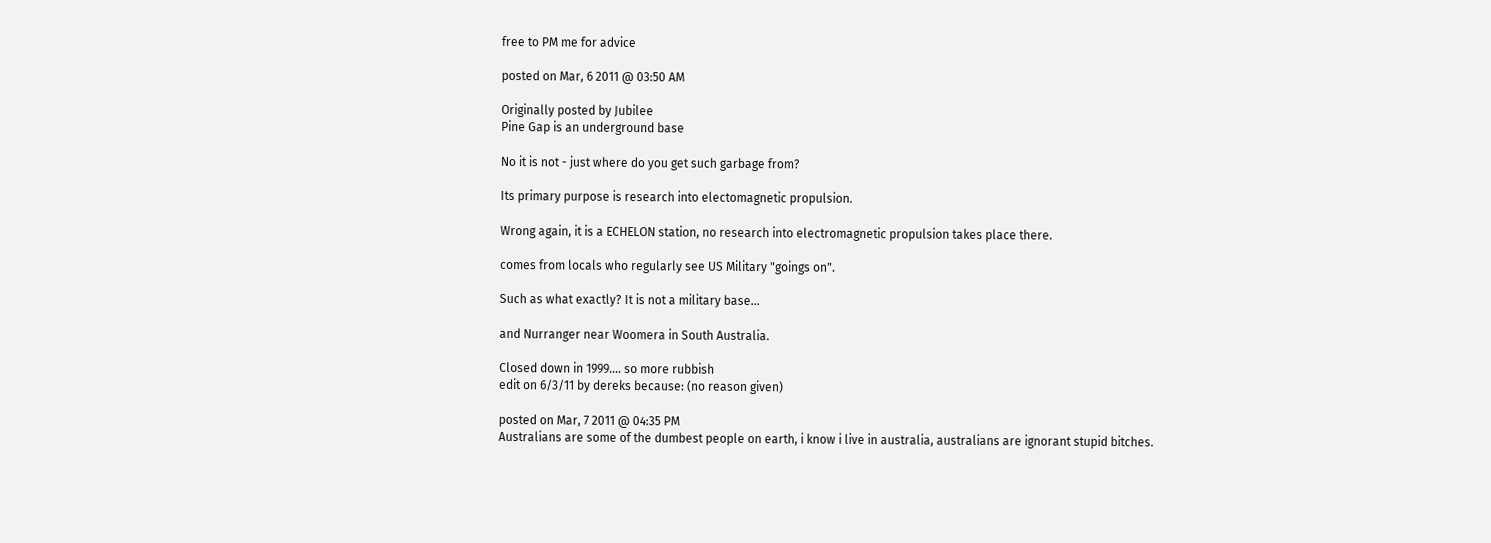free to PM me for advice

posted on Mar, 6 2011 @ 03:50 AM

Originally posted by Jubilee
Pine Gap is an underground base

No it is not - just where do you get such garbage from?

Its primary purpose is research into electomagnetic propulsion.

Wrong again, it is a ECHELON station, no research into electromagnetic propulsion takes place there.

comes from locals who regularly see US Military "goings on".

Such as what exactly? It is not a military base...

and Nurranger near Woomera in South Australia.

Closed down in 1999.... so more rubbish
edit on 6/3/11 by dereks because: (no reason given)

posted on Mar, 7 2011 @ 04:35 PM
Australians are some of the dumbest people on earth, i know i live in australia, australians are ignorant stupid bitches.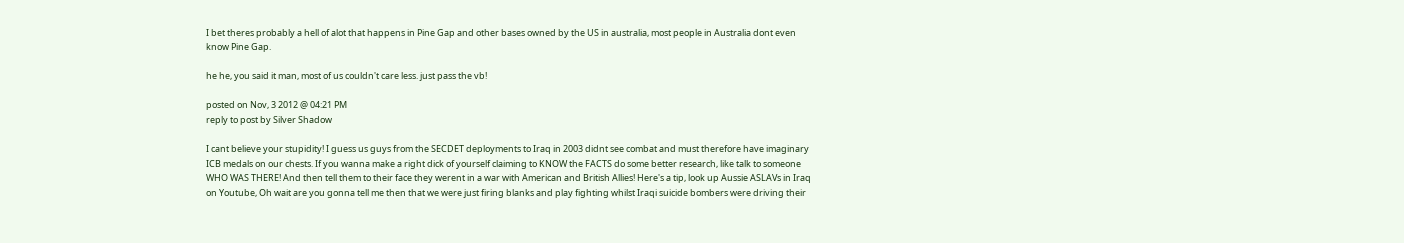I bet theres probably a hell of alot that happens in Pine Gap and other bases owned by the US in australia, most people in Australia dont even know Pine Gap.

he he, you said it man, most of us couldn't care less. just pass the vb!

posted on Nov, 3 2012 @ 04:21 PM
reply to post by Silver Shadow

I cant believe your stupidity! I guess us guys from the SECDET deployments to Iraq in 2003 didnt see combat and must therefore have imaginary ICB medals on our chests. If you wanna make a right dick of yourself claiming to KNOW the FACTS do some better research, like talk to someone WHO WAS THERE! And then tell them to their face they werent in a war with American and British Allies! Here's a tip, look up Aussie ASLAVs in Iraq on Youtube, Oh wait are you gonna tell me then that we were just firing blanks and play fighting whilst Iraqi suicide bombers were driving their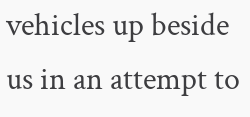vehicles up beside us in an attempt to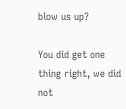blow us up?

You did get one thing right, we did not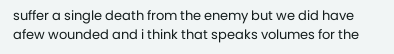suffer a single death from the enemy but we did have afew wounded and i think that speaks volumes for the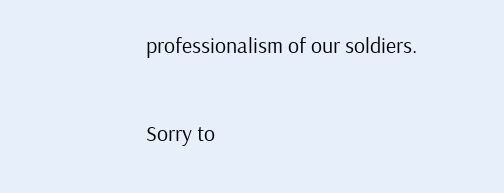professionalism of our soldiers.

Sorry to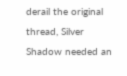derail the original thread, Silver Shadow needed an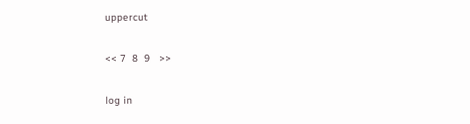uppercut

<< 7  8  9   >>

log in